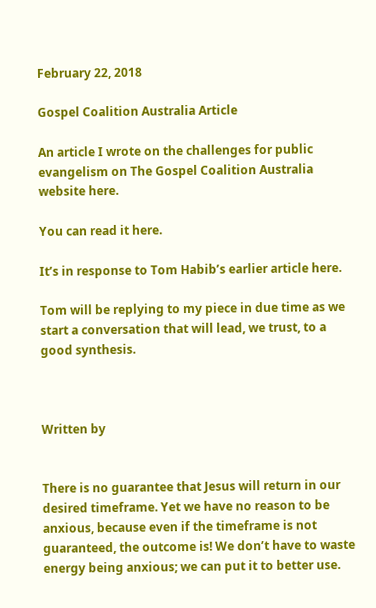February 22, 2018

Gospel Coalition Australia Article

An article I wrote on the challenges for public evangelism on The Gospel Coalition Australia website here.

You can read it here.

It’s in response to Tom Habib’s earlier article here.

Tom will be replying to my piece in due time as we start a conversation that will lead, we trust, to a good synthesis.



Written by


There is no guarantee that Jesus will return in our desired timeframe. Yet we have no reason to be anxious, because even if the timeframe is not guaranteed, the outcome is! We don’t have to waste energy being anxious; we can put it to better use.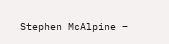Stephen McAlpine –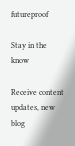futureproof

Stay in the know

Receive content updates, new blog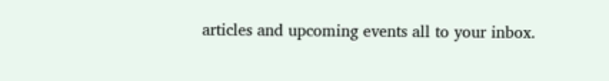articles and upcoming events all to your inbox.